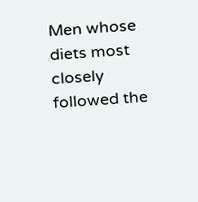Men whose diets most closely followed the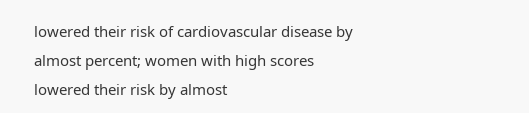lowered their risk of cardiovascular disease by almost percent; women with high scores lowered their risk by almost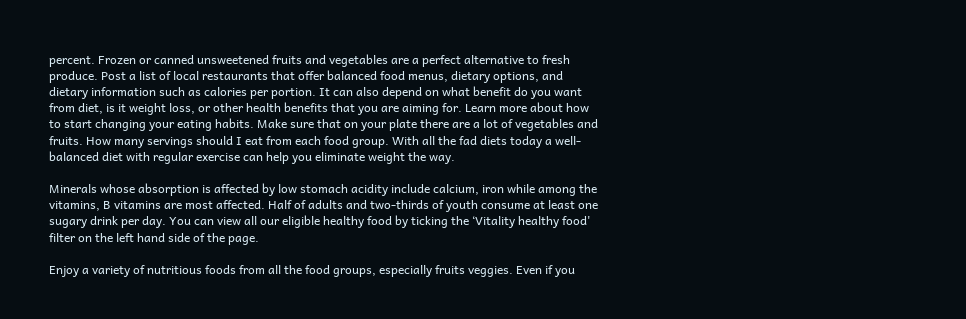percent. Frozen or canned unsweetened fruits and vegetables are a perfect alternative to fresh produce. Post a list of local restaurants that offer balanced food menus, dietary options, and dietary information such as calories per portion. It can also depend on what benefit do you want from diet, is it weight loss, or other health benefits that you are aiming for. Learn more about how to start changing your eating habits. Make sure that on your plate there are a lot of vegetables and fruits. How many servings should I eat from each food group. With all the fad diets today a well-balanced diet with regular exercise can help you eliminate weight the way.

Minerals whose absorption is affected by low stomach acidity include calcium, iron while among the vitamins, B vitamins are most affected. Half of adults and two-thirds of youth consume at least one sugary drink per day. You can view all our eligible healthy food by ticking the ‘Vitality healthy food' filter on the left hand side of the page.

Enjoy a variety of nutritious foods from all the food groups, especially fruits veggies. Even if you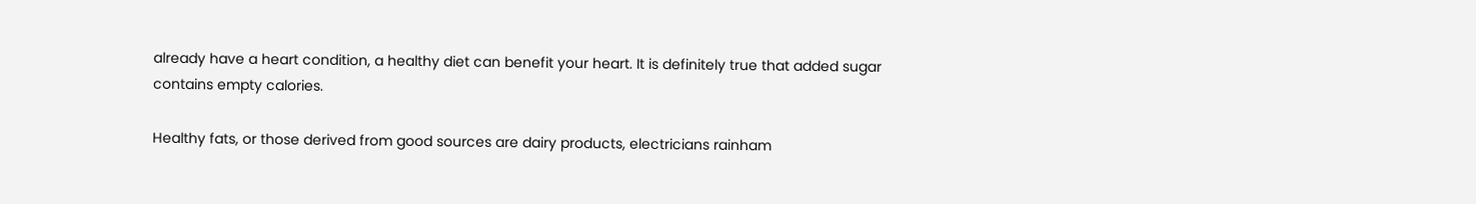already have a heart condition, a healthy diet can benefit your heart. It is definitely true that added sugar contains empty calories.

Healthy fats, or those derived from good sources are dairy products, electricians rainham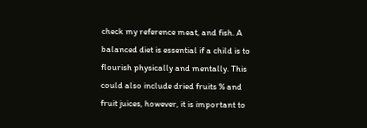check my reference meat, and fish. A balanced diet is essential if a child is to flourish physically and mentally. This could also include dried fruits % and fruit juices, however, it is important to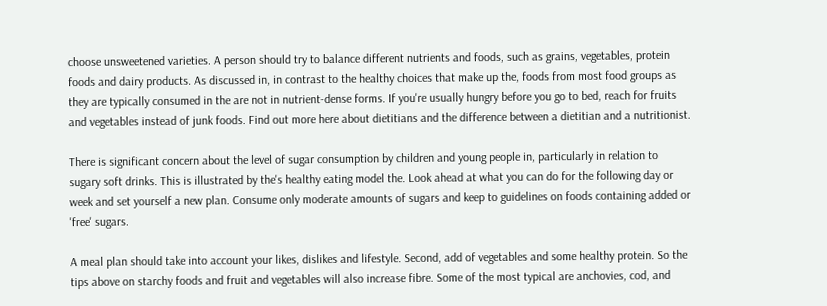choose unsweetened varieties. A person should try to balance different nutrients and foods, such as grains, vegetables, protein foods and dairy products. As discussed in, in contrast to the healthy choices that make up the, foods from most food groups as they are typically consumed in the are not in nutrient-dense forms. If you're usually hungry before you go to bed, reach for fruits and vegetables instead of junk foods. Find out more here about dietitians and the difference between a dietitian and a nutritionist.

There is significant concern about the level of sugar consumption by children and young people in, particularly in relation to sugary soft drinks. This is illustrated by the's healthy eating model the. Look ahead at what you can do for the following day or week and set yourself a new plan. Consume only moderate amounts of sugars and keep to guidelines on foods containing added or 'free' sugars.

A meal plan should take into account your likes, dislikes and lifestyle. Second, add of vegetables and some healthy protein. So the tips above on starchy foods and fruit and vegetables will also increase fibre. Some of the most typical are anchovies, cod, and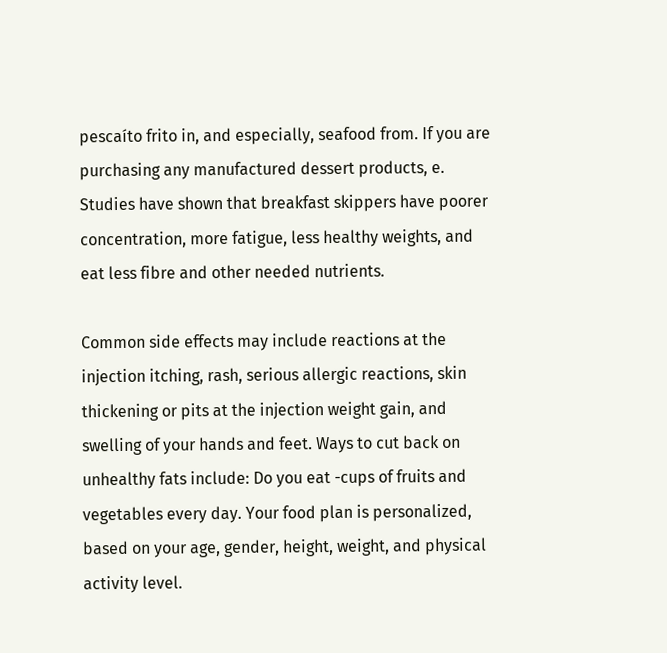pescaíto frito in, and especially, seafood from. If you are purchasing any manufactured dessert products, e. Studies have shown that breakfast skippers have poorer concentration, more fatigue, less healthy weights, and eat less fibre and other needed nutrients.

Common side effects may include reactions at the injection itching, rash, serious allergic reactions, skin thickening or pits at the injection weight gain, and swelling of your hands and feet. Ways to cut back on unhealthy fats include: Do you eat -cups of fruits and vegetables every day. Your food plan is personalized, based on your age, gender, height, weight, and physical activity level.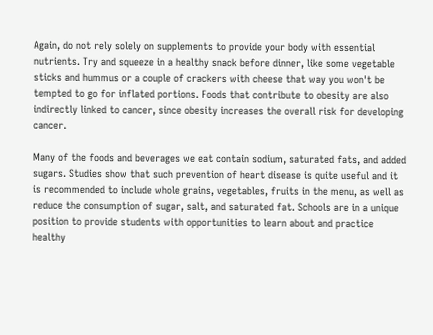Again, do not rely solely on supplements to provide your body with essential nutrients. Try and squeeze in a healthy snack before dinner, like some vegetable sticks and hummus or a couple of crackers with cheese that way you won't be tempted to go for inflated portions. Foods that contribute to obesity are also indirectly linked to cancer, since obesity increases the overall risk for developing cancer.

Many of the foods and beverages we eat contain sodium, saturated fats, and added sugars. Studies show that such prevention of heart disease is quite useful and it is recommended to include whole grains, vegetables, fruits in the menu, as well as reduce the consumption of sugar, salt, and saturated fat. Schools are in a unique position to provide students with opportunities to learn about and practice healthy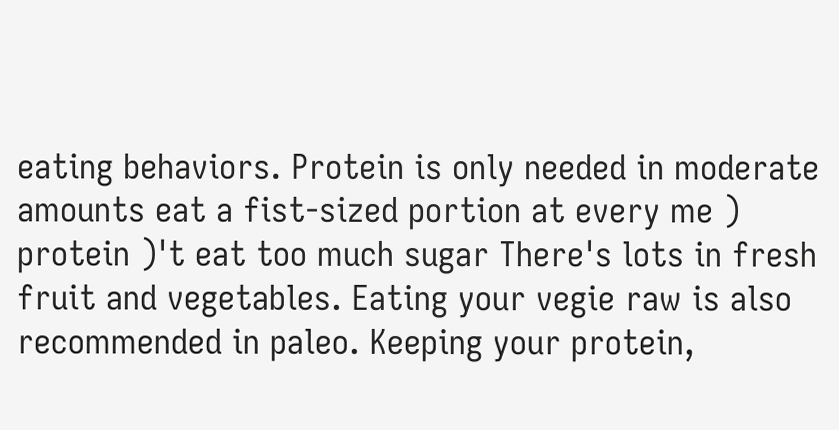eating behaviors. Protein is only needed in moderate amounts eat a fist-sized portion at every me ) protein )'t eat too much sugar There's lots in fresh fruit and vegetables. Eating your vegie raw is also recommended in paleo. Keeping your protein,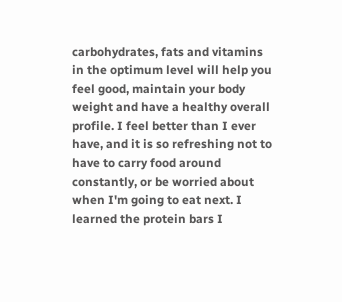carbohydrates, fats and vitamins in the optimum level will help you feel good, maintain your body weight and have a healthy overall profile. I feel better than I ever have, and it is so refreshing not to have to carry food around constantly, or be worried about when I'm going to eat next. I learned the protein bars I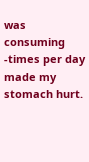was consuming -times per day made my stomach hurt.